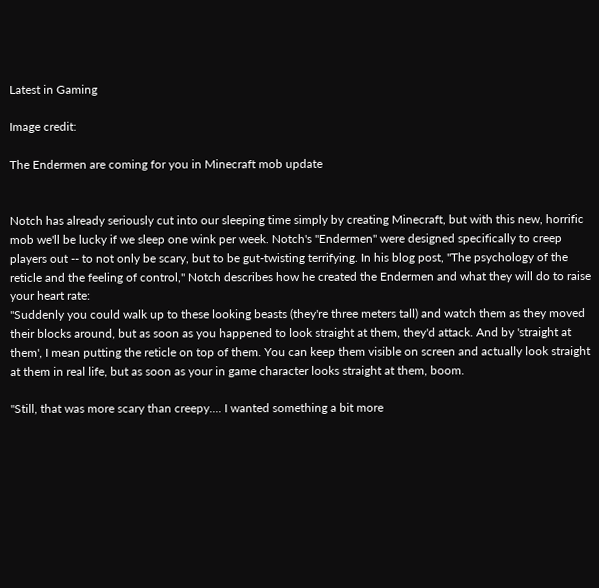Latest in Gaming

Image credit:

The Endermen are coming for you in Minecraft mob update


Notch has already seriously cut into our sleeping time simply by creating Minecraft, but with this new, horrific mob we'll be lucky if we sleep one wink per week. Notch's "Endermen" were designed specifically to creep players out -- to not only be scary, but to be gut-twisting terrifying. In his blog post, "The psychology of the reticle and the feeling of control," Notch describes how he created the Endermen and what they will do to raise your heart rate:
"Suddenly you could walk up to these looking beasts (they're three meters tall) and watch them as they moved their blocks around, but as soon as you happened to look straight at them, they'd attack. And by 'straight at them', I mean putting the reticle on top of them. You can keep them visible on screen and actually look straight at them in real life, but as soon as your in game character looks straight at them, boom.

"Still, that was more scary than creepy.... I wanted something a bit more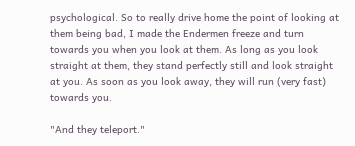psychological. So to really drive home the point of looking at them being bad, I made the Endermen freeze and turn towards you when you look at them. As long as you look straight at them, they stand perfectly still and look straight at you. As soon as you look away, they will run (very fast) towards you.

"And they teleport."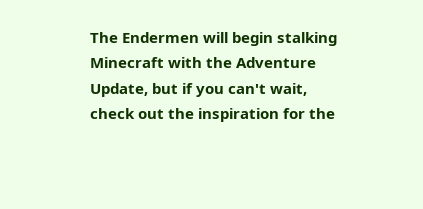The Endermen will begin stalking Minecraft with the Adventure Update, but if you can't wait, check out the inspiration for the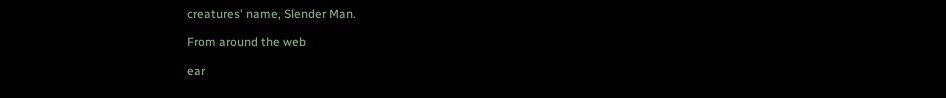creatures' name, Slender Man.

From around the web

ear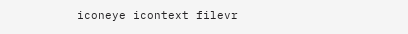iconeye icontext filevr